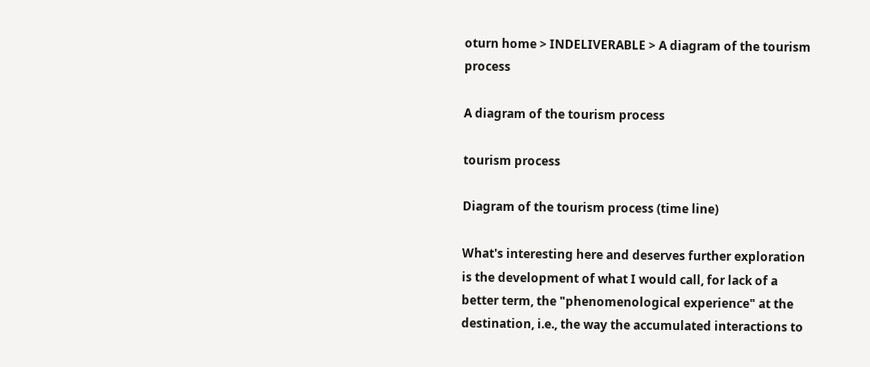oturn home > INDELIVERABLE > A diagram of the tourism process

A diagram of the tourism process

tourism process

Diagram of the tourism process (time line)

What's interesting here and deserves further exploration is the development of what I would call, for lack of a better term, the "phenomenological experience" at the destination, i.e., the way the accumulated interactions to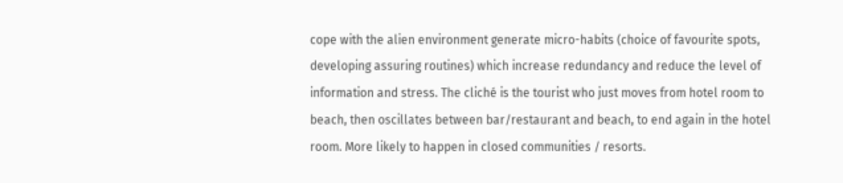cope with the alien environment generate micro-habits (choice of favourite spots, developing assuring routines) which increase redundancy and reduce the level of information and stress. The cliché is the tourist who just moves from hotel room to beach, then oscillates between bar/restaurant and beach, to end again in the hotel room. More likely to happen in closed communities / resorts.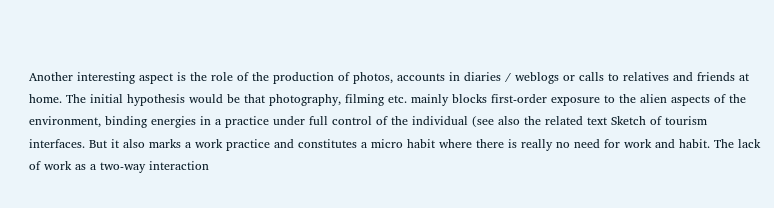Another interesting aspect is the role of the production of photos, accounts in diaries / weblogs or calls to relatives and friends at home. The initial hypothesis would be that photography, filming etc. mainly blocks first-order exposure to the alien aspects of the environment, binding energies in a practice under full control of the individual (see also the related text Sketch of tourism interfaces. But it also marks a work practice and constitutes a micro habit where there is really no need for work and habit. The lack of work as a two-way interaction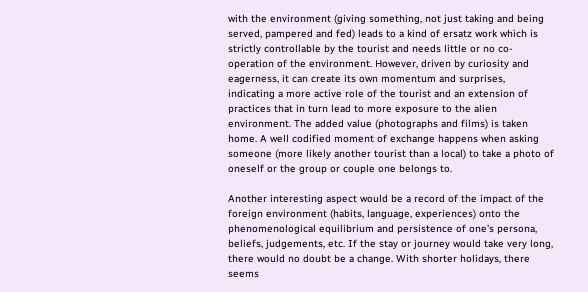with the environment (giving something, not just taking and being served, pampered and fed) leads to a kind of ersatz work which is strictly controllable by the tourist and needs little or no co-operation of the environment. However, driven by curiosity and eagerness, it can create its own momentum and surprises, indicating a more active role of the tourist and an extension of practices that in turn lead to more exposure to the alien environment. The added value (photographs and films) is taken home. A well codified moment of exchange happens when asking someone (more likely another tourist than a local) to take a photo of oneself or the group or couple one belongs to.

Another interesting aspect would be a record of the impact of the foreign environment (habits, language, experiences) onto the phenomenological equilibrium and persistence of one's persona, beliefs, judgements, etc. If the stay or journey would take very long, there would no doubt be a change. With shorter holidays, there seems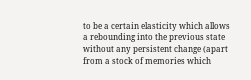to be a certain elasticity which allows a rebounding into the previous state without any persistent change (apart from a stock of memories which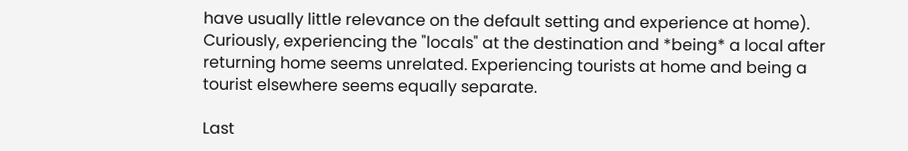have usually little relevance on the default setting and experience at home). Curiously, experiencing the "locals" at the destination and *being* a local after returning home seems unrelated. Experiencing tourists at home and being a tourist elsewhere seems equally separate.

Last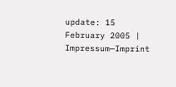update: 15 February 2005 | Impressum—Imprint